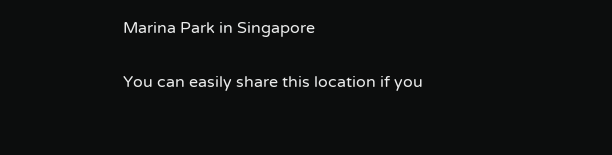Marina Park in Singapore

You can easily share this location if you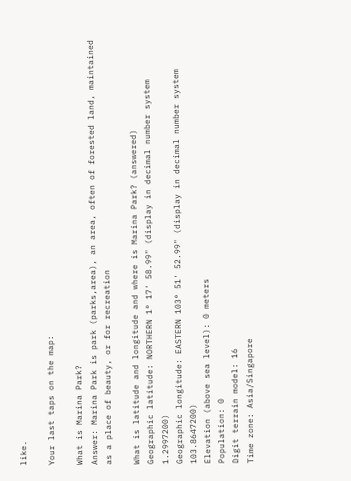like.

Your last taps on the map:

What is Marina Park?
Answer: Marina Park is park (parks,area), an area, often of forested land, maintained as a place of beauty, or for recreation

What is latitude and longitude and where is Marina Park? (answered)
Geographic latitude: NORTHERN 1° 17' 58.99" (display in decimal number system 1.2997200)
Geographic longitude: EASTERN 103° 51' 52.99" (display in decimal number system 103.8647200)
Elevation (above sea level): 0 meters
Population: 0
Digit terrain model: 16
Time zone: Asia/Singapore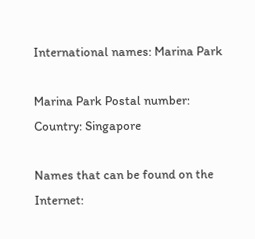International names: Marina Park

Marina Park Postal number:
Country: Singapore

Names that can be found on the Internet: